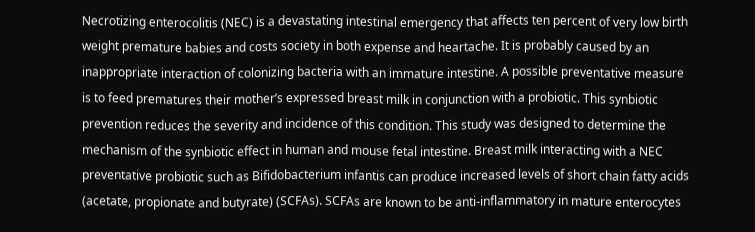Necrotizing enterocolitis (NEC) is a devastating intestinal emergency that affects ten percent of very low birth weight premature babies and costs society in both expense and heartache. It is probably caused by an inappropriate interaction of colonizing bacteria with an immature intestine. A possible preventative measure is to feed prematures their mother’s expressed breast milk in conjunction with a probiotic. This synbiotic prevention reduces the severity and incidence of this condition. This study was designed to determine the mechanism of the synbiotic effect in human and mouse fetal intestine. Breast milk interacting with a NEC preventative probiotic such as Bifidobacterium infantis can produce increased levels of short chain fatty acids (acetate, propionate and butyrate) (SCFAs). SCFAs are known to be anti-inflammatory in mature enterocytes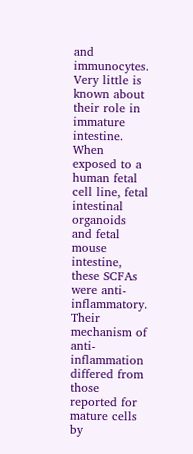and immunocytes. Very little is known about their role in immature intestine. When exposed to a human fetal cell line, fetal intestinal organoids and fetal mouse intestine, these SCFAs were anti-inflammatory. Their mechanism of anti-inflammation differed from those reported for mature cells by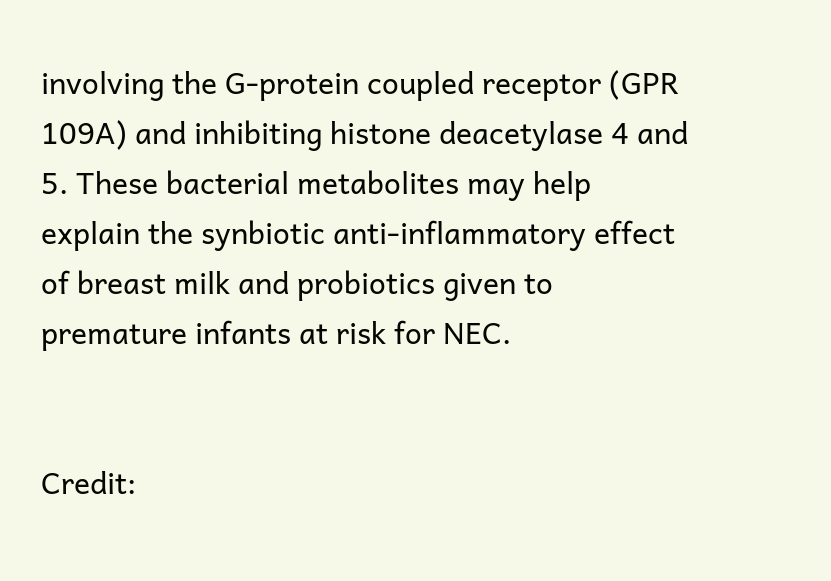involving the G-protein coupled receptor (GPR 109A) and inhibiting histone deacetylase 4 and 5. These bacterial metabolites may help explain the synbiotic anti-inflammatory effect of breast milk and probiotics given to premature infants at risk for NEC.


Credit: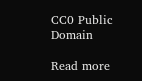CC0 Public Domain

Read more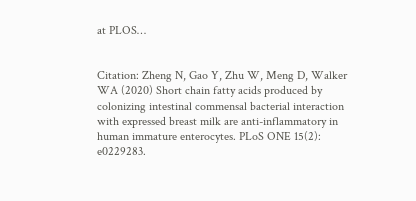at PLOS…


Citation: Zheng N, Gao Y, Zhu W, Meng D, Walker WA (2020) Short chain fatty acids produced by colonizing intestinal commensal bacterial interaction with expressed breast milk are anti-inflammatory in human immature enterocytes. PLoS ONE 15(2): e0229283.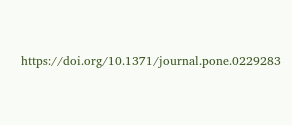https://doi.org/10.1371/journal.pone.0229283